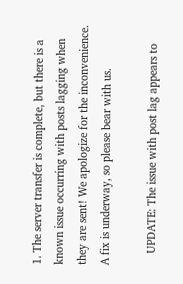1. The server transfer is complete, but there is a known issue occurring with posts lagging when they are sent! We apologize for the inconvenience. A fix is underway, so please bear with us.

    UPDATE: The issue with post lag appears to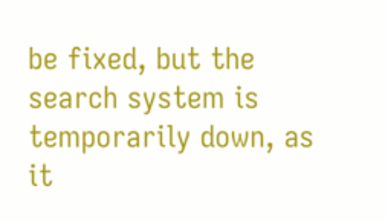be fixed, but the search system is temporarily down, as it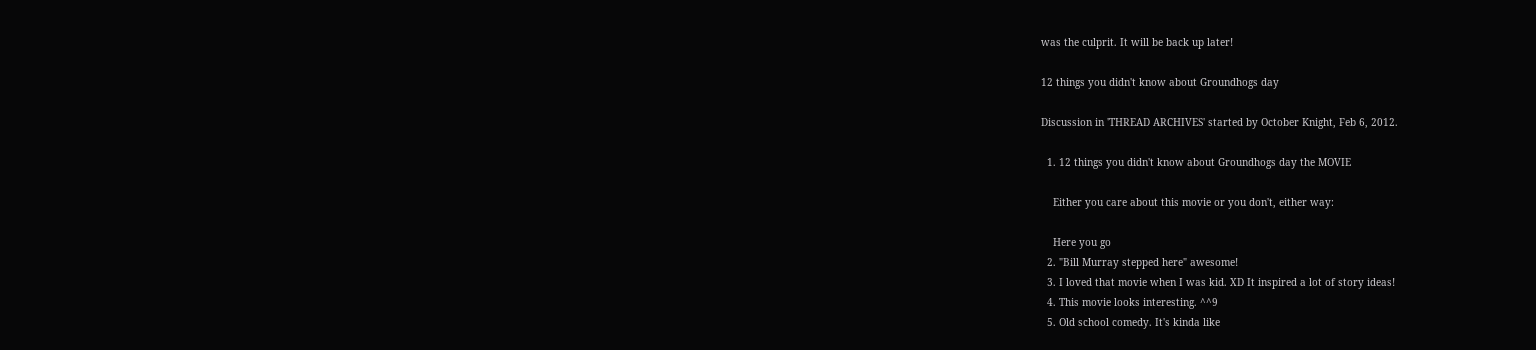was the culprit. It will be back up later!

12 things you didn't know about Groundhogs day

Discussion in 'THREAD ARCHIVES' started by October Knight, Feb 6, 2012.

  1. 12 things you didn't know about Groundhogs day the MOVIE

    Either you care about this movie or you don't, either way:

    Here you go
  2. "Bill Murray stepped here" awesome!
  3. I loved that movie when I was kid. XD It inspired a lot of story ideas!
  4. This movie looks interesting. ^^9
  5. Old school comedy. It's kinda like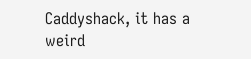Caddyshack, it has a weird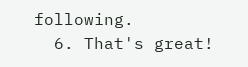following.
  6. That's great!